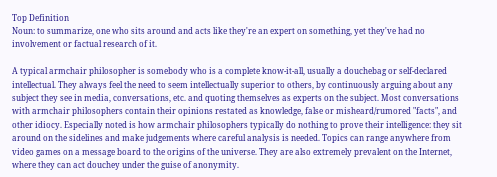Top Definition
Noun: to summarize, one who sits around and acts like they're an expert on something, yet they've had no involvement or factual research of it.

A typical armchair philosopher is somebody who is a complete know-it-all, usually a douchebag or self-declared intellectual. They always feel the need to seem intellectually superior to others, by continuously arguing about any subject they see in media, conversations, etc. and quoting themselves as experts on the subject. Most conversations with armchair philosophers contain their opinions restated as knowledge, false or misheard/rumored "facts", and other idiocy. Especially noted is how armchair philosophers typically do nothing to prove their intelligence: they sit around on the sidelines and make judgements where careful analysis is needed. Topics can range anywhere from video games on a message board to the origins of the universe. They are also extremely prevalent on the Internet, where they can act douchey under the guise of anonymity.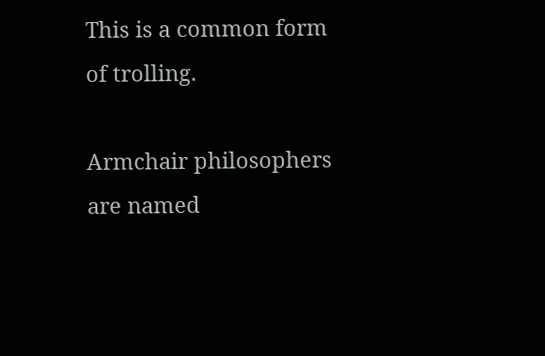This is a common form of trolling.

Armchair philosophers are named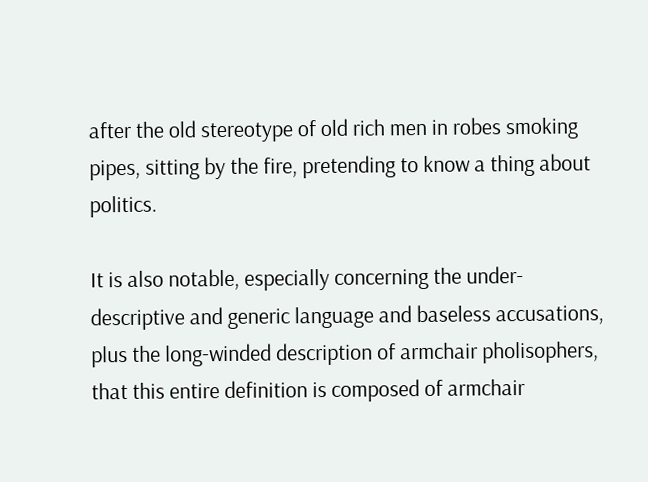after the old stereotype of old rich men in robes smoking pipes, sitting by the fire, pretending to know a thing about politics.

It is also notable, especially concerning the under-descriptive and generic language and baseless accusations, plus the long-winded description of armchair pholisophers, that this entire definition is composed of armchair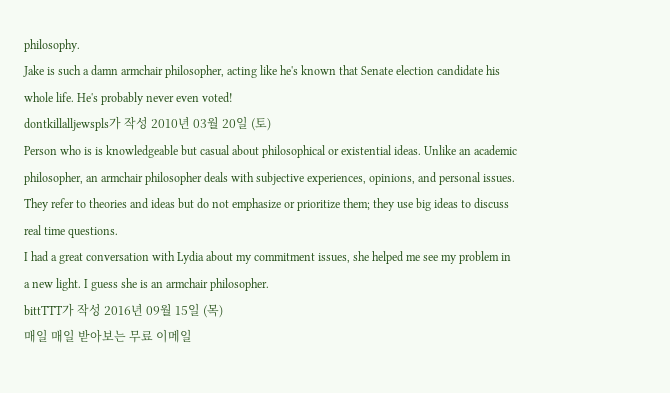philosophy.
Jake is such a damn armchair philosopher, acting like he's known that Senate election candidate his whole life. He's probably never even voted!
dontkillalljewspls가 작성 2010년 03월 20일 (토)
Person who is is knowledgeable but casual about philosophical or existential ideas. Unlike an academic philosopher, an armchair philosopher deals with subjective experiences, opinions, and personal issues. They refer to theories and ideas but do not emphasize or prioritize them; they use big ideas to discuss real time questions.
I had a great conversation with Lydia about my commitment issues, she helped me see my problem in a new light. I guess she is an armchair philosopher.
bittTTT가 작성 2016년 09월 15일 (목)
매일 매일 받아보는 무료 이메일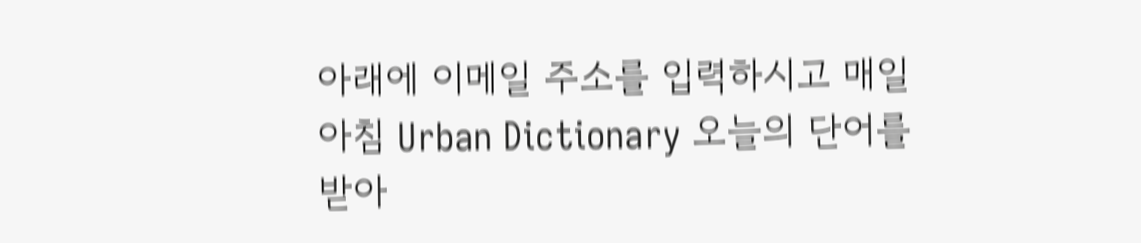아래에 이메일 주소를 입력하시고 매일 아침 Urban Dictionary 오늘의 단어를 받아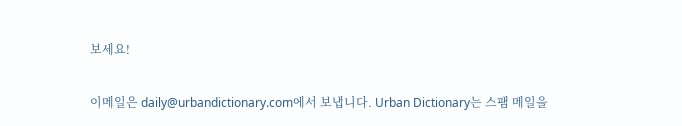보세요!

이메일은 daily@urbandictionary.com에서 보냅니다. Urban Dictionary는 스팸 메일을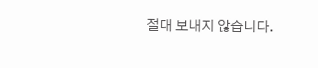절대 보내지 않습니다.